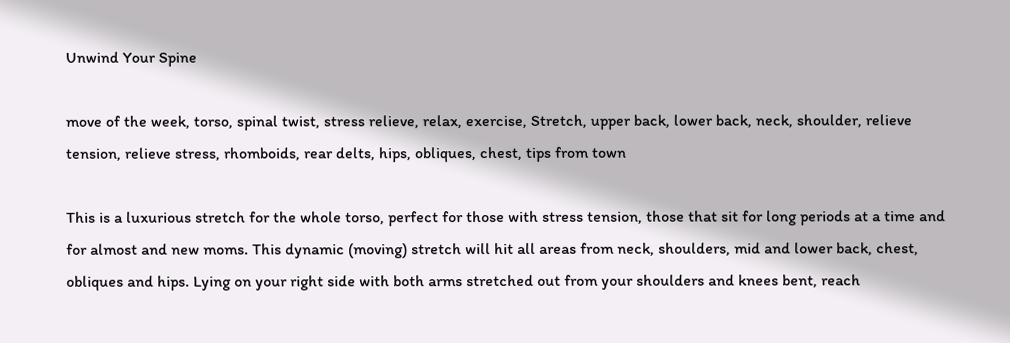Unwind Your Spine

move of the week, torso, spinal twist, stress relieve, relax, exercise, Stretch, upper back, lower back, neck, shoulder, relieve tension, relieve stress, rhomboids, rear delts, hips, obliques, chest, tips from town

This is a luxurious stretch for the whole torso, perfect for those with stress tension, those that sit for long periods at a time and for almost and new moms. This dynamic (moving) stretch will hit all areas from neck, shoulders, mid and lower back, chest, obliques and hips. Lying on your right side with both arms stretched out from your shoulders and knees bent, reach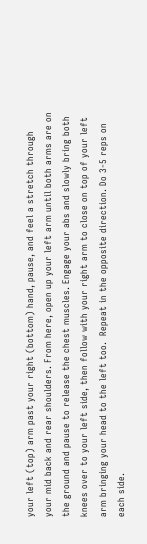your left (top) arm past your right (bottom) hand, pause, and feel a stretch through your mid back and rear shoulders. From here, open up your left arm until both arms are on the ground and pause to release the chest muscles. Engage your abs and slowly bring both knees over to your left side, then follow with your right arm to close on top of your left arm bringing your head to the left too.  Repeat in the opposite direction. Do 3-5 reps on each side.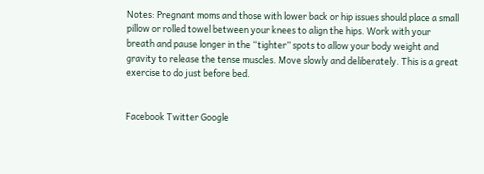Notes: Pregnant moms and those with lower back or hip issues should place a small pillow or rolled towel between your knees to align the hips. Work with your breath and pause longer in the “tighter” spots to allow your body weight and gravity to release the tense muscles. Move slowly and deliberately. This is a great exercise to do just before bed.


Facebook Twitter Google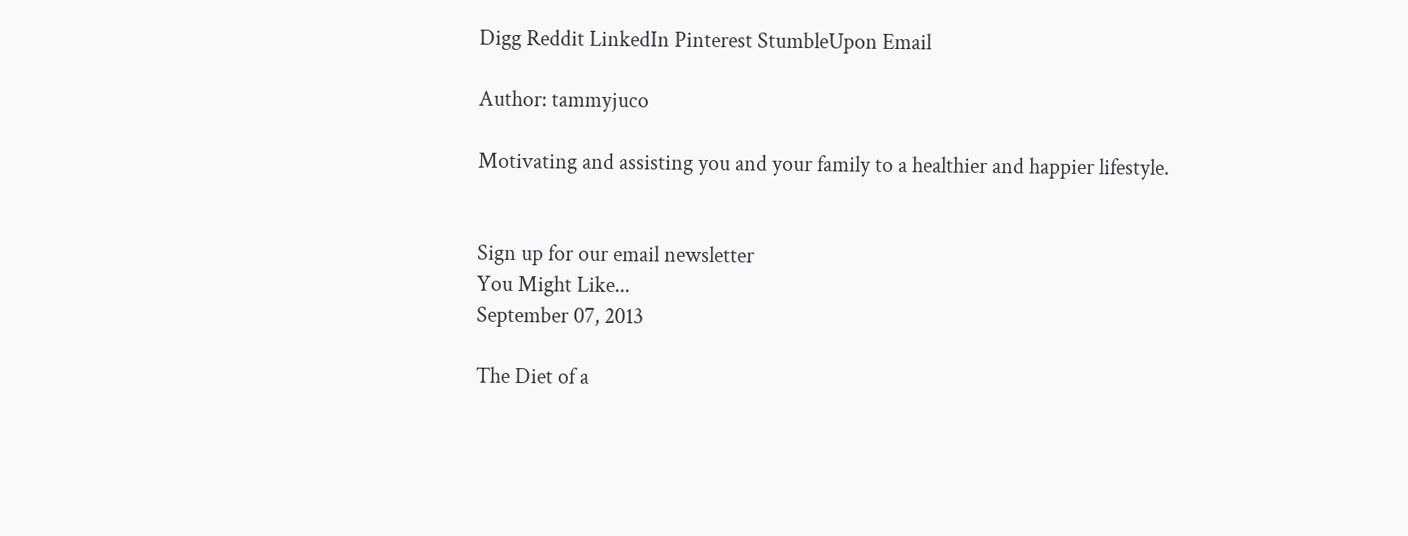Digg Reddit LinkedIn Pinterest StumbleUpon Email

Author: tammyjuco

Motivating and assisting you and your family to a healthier and happier lifestyle.


Sign up for our email newsletter
You Might Like...
September 07, 2013

The Diet of a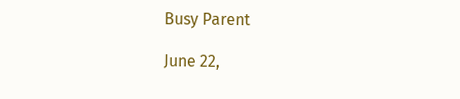Busy Parent

June 22,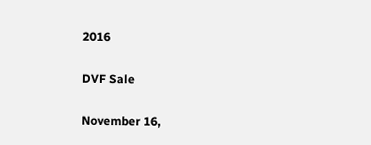2016

DVF Sale

November 16,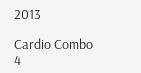2013

Cardio Combo 4